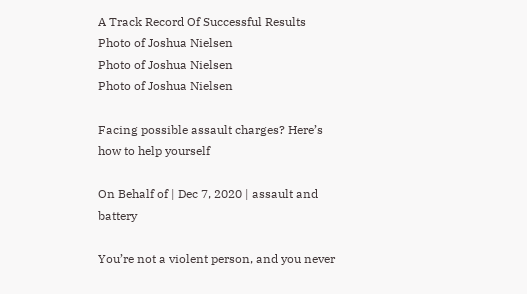A Track Record Of Successful Results
Photo of Joshua Nielsen
Photo of Joshua Nielsen
Photo of Joshua Nielsen

Facing possible assault charges? Here’s how to help yourself

On Behalf of | Dec 7, 2020 | assault and battery

You’re not a violent person, and you never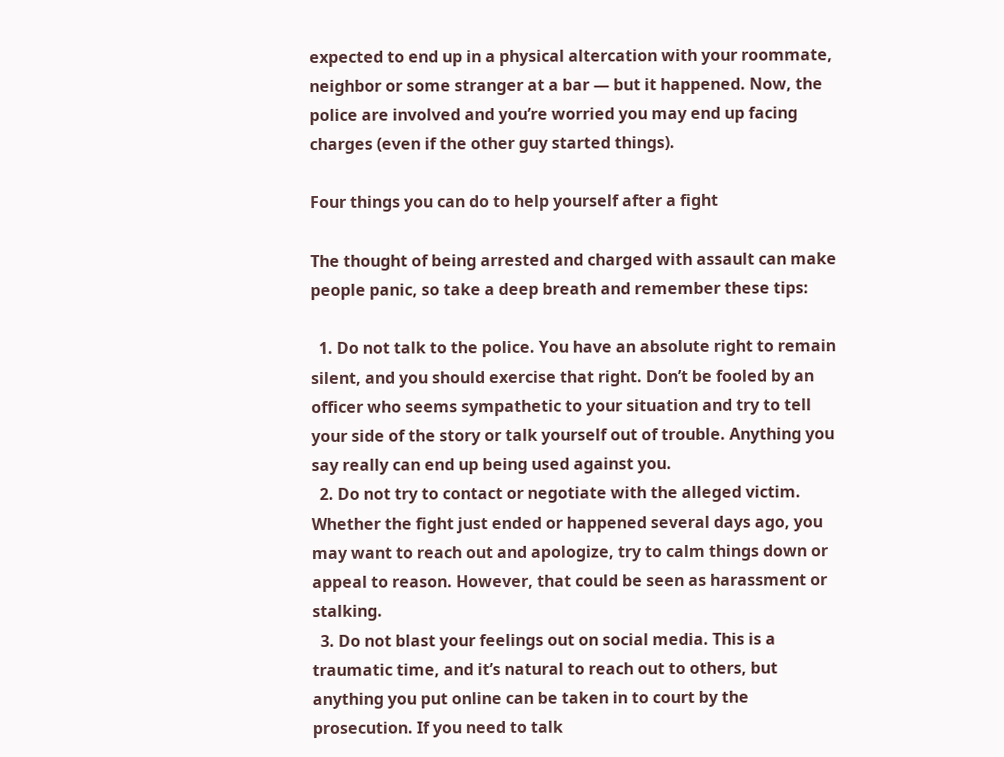expected to end up in a physical altercation with your roommate, neighbor or some stranger at a bar — but it happened. Now, the police are involved and you’re worried you may end up facing charges (even if the other guy started things).

Four things you can do to help yourself after a fight

The thought of being arrested and charged with assault can make people panic, so take a deep breath and remember these tips:

  1. Do not talk to the police. You have an absolute right to remain silent, and you should exercise that right. Don’t be fooled by an officer who seems sympathetic to your situation and try to tell your side of the story or talk yourself out of trouble. Anything you say really can end up being used against you.
  2. Do not try to contact or negotiate with the alleged victim. Whether the fight just ended or happened several days ago, you may want to reach out and apologize, try to calm things down or appeal to reason. However, that could be seen as harassment or stalking.
  3. Do not blast your feelings out on social media. This is a traumatic time, and it’s natural to reach out to others, but anything you put online can be taken in to court by the prosecution. If you need to talk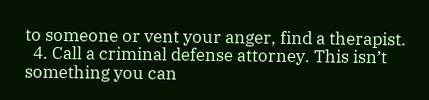to someone or vent your anger, find a therapist.
  4. Call a criminal defense attorney. This isn’t something you can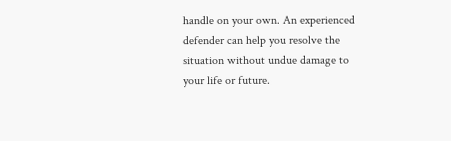handle on your own. An experienced defender can help you resolve the situation without undue damage to your life or future.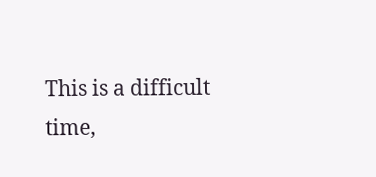This is a difficult time,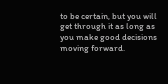to be certain, but you will get through it as long as you make good decisions moving forward.